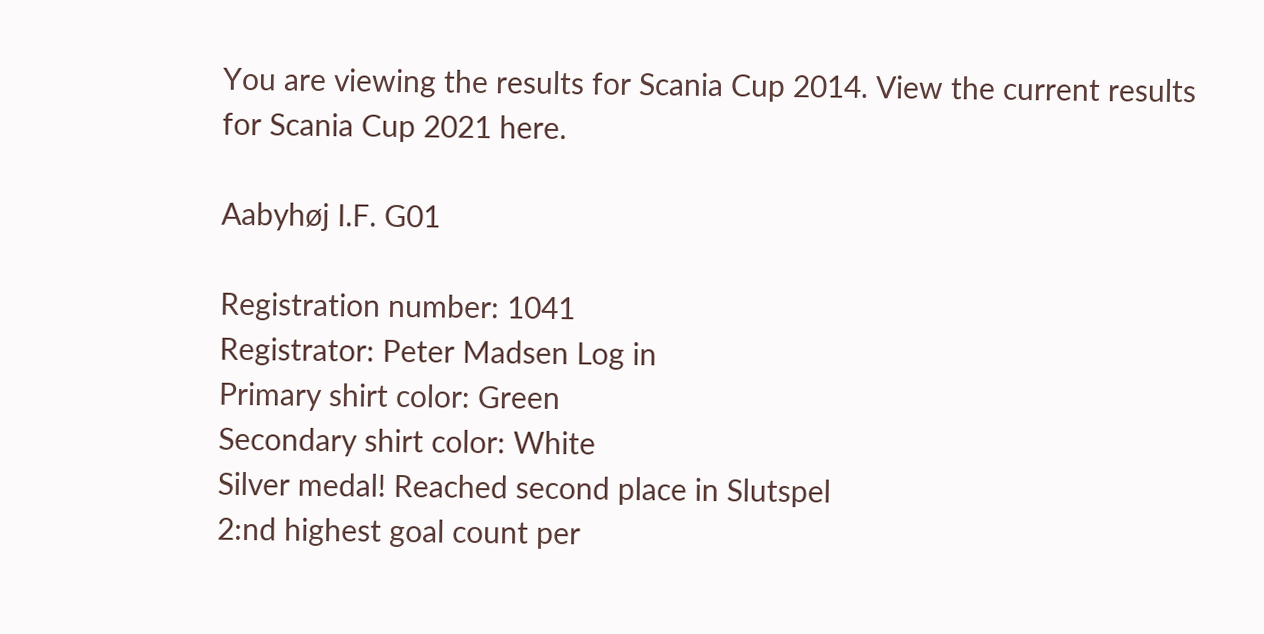You are viewing the results for Scania Cup 2014. View the current results for Scania Cup 2021 here.

Aabyhøj I.F. G01

Registration number: 1041
Registrator: Peter Madsen Log in
Primary shirt color: Green
Secondary shirt color: White
Silver medal! Reached second place in Slutspel
2:nd highest goal count per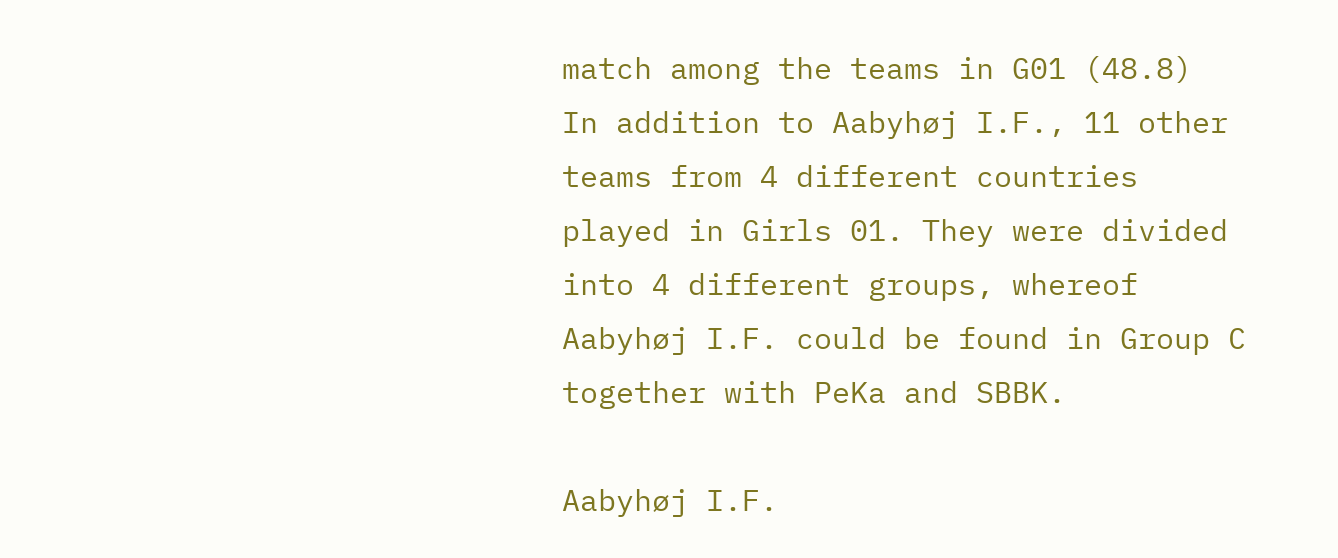match among the teams in G01 (48.8)
In addition to Aabyhøj I.F., 11 other teams from 4 different countries played in Girls 01. They were divided into 4 different groups, whereof Aabyhøj I.F. could be found in Group C together with PeKa and SBBK.

Aabyhøj I.F.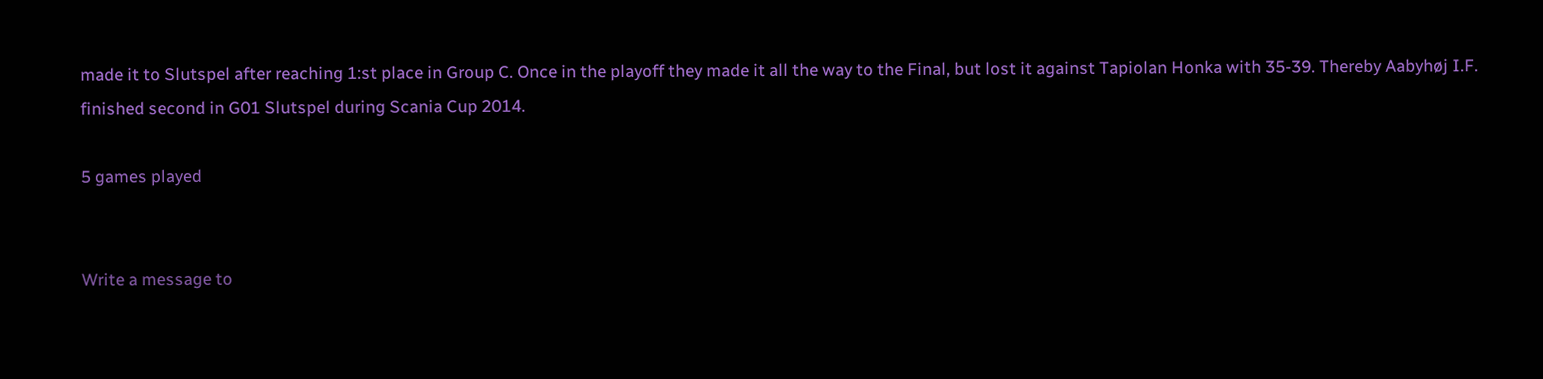made it to Slutspel after reaching 1:st place in Group C. Once in the playoff they made it all the way to the Final, but lost it against Tapiolan Honka with 35-39. Thereby Aabyhøj I.F. finished second in G01 Slutspel during Scania Cup 2014.

5 games played


Write a message to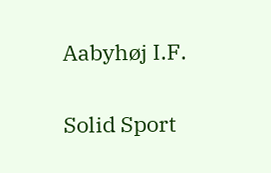Aabyhøj I.F.


Solid Sport